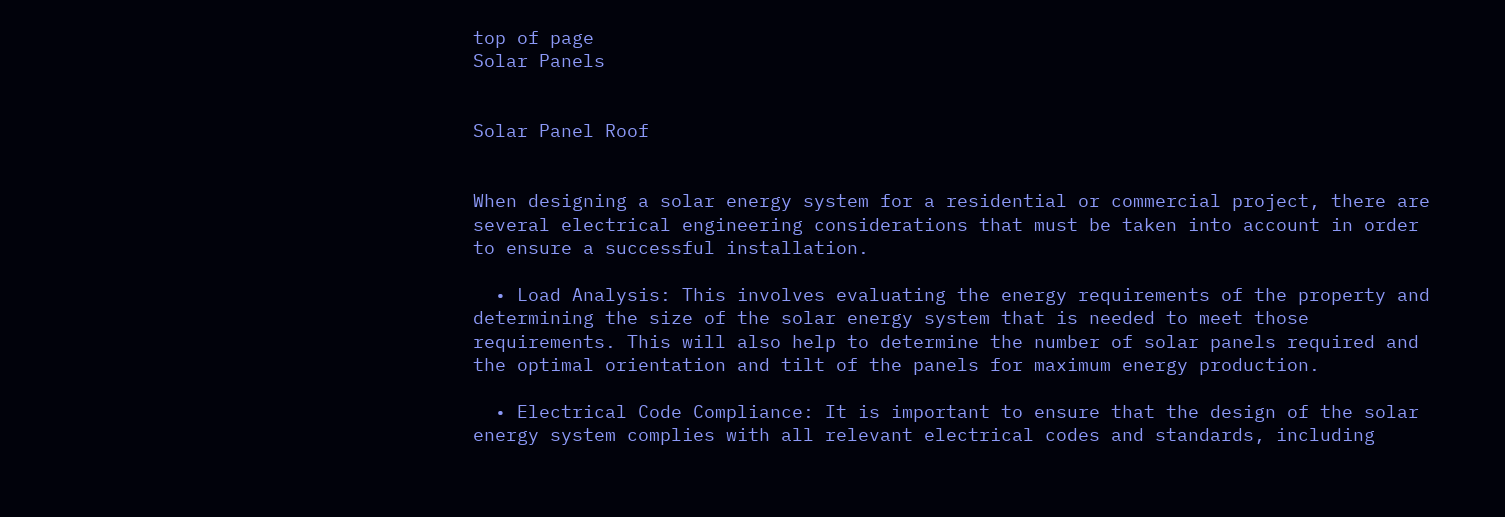top of page
Solar Panels


Solar Panel Roof


When designing a solar energy system for a residential or commercial project, there are several electrical engineering considerations that must be taken into account in order to ensure a successful installation.

  • Load Analysis: This involves evaluating the energy requirements of the property and determining the size of the solar energy system that is needed to meet those requirements. This will also help to determine the number of solar panels required and the optimal orientation and tilt of the panels for maximum energy production.

  • Electrical Code Compliance: It is important to ensure that the design of the solar energy system complies with all relevant electrical codes and standards, including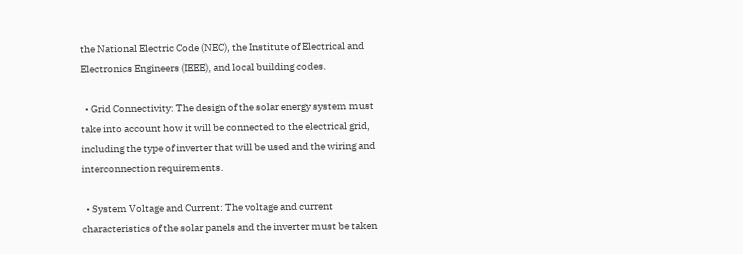the National Electric Code (NEC), the Institute of Electrical and Electronics Engineers (IEEE), and local building codes.

  • Grid Connectivity: The design of the solar energy system must take into account how it will be connected to the electrical grid, including the type of inverter that will be used and the wiring and interconnection requirements.

  • System Voltage and Current: The voltage and current characteristics of the solar panels and the inverter must be taken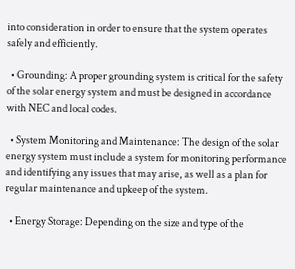into consideration in order to ensure that the system operates safely and efficiently.

  • Grounding: A proper grounding system is critical for the safety of the solar energy system and must be designed in accordance with NEC and local codes.

  • System Monitoring and Maintenance: The design of the solar energy system must include a system for monitoring performance and identifying any issues that may arise, as well as a plan for regular maintenance and upkeep of the system.

  • Energy Storage: Depending on the size and type of the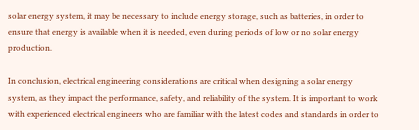solar energy system, it may be necessary to include energy storage, such as batteries, in order to ensure that energy is available when it is needed, even during periods of low or no solar energy production.

In conclusion, electrical engineering considerations are critical when designing a solar energy system, as they impact the performance, safety, and reliability of the system. It is important to work with experienced electrical engineers who are familiar with the latest codes and standards in order to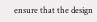ensure that the design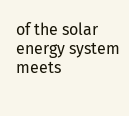of the solar energy system meets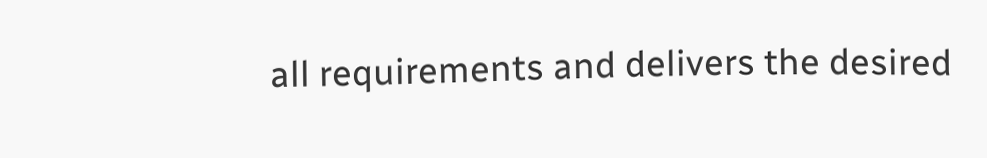all requirements and delivers the desired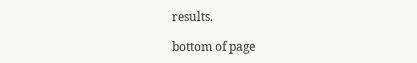results.

bottom of page